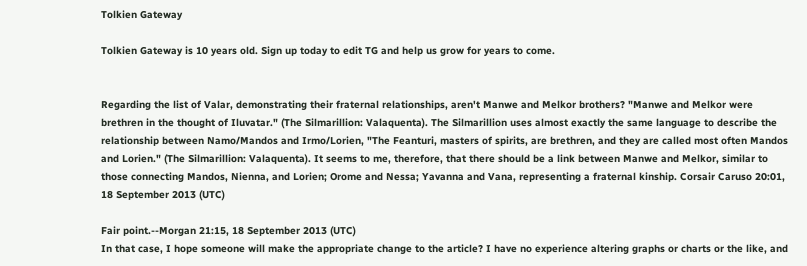Tolkien Gateway

Tolkien Gateway is 10 years old. Sign up today to edit TG and help us grow for years to come.


Regarding the list of Valar, demonstrating their fraternal relationships, aren't Manwe and Melkor brothers? "Manwe and Melkor were brethren in the thought of Iluvatar." (The Silmarillion: Valaquenta). The Silmarillion uses almost exactly the same language to describe the relationship between Namo/Mandos and Irmo/Lorien, "The Feanturi, masters of spirits, are brethren, and they are called most often Mandos and Lorien." (The Silmarillion: Valaquenta). It seems to me, therefore, that there should be a link between Manwe and Melkor, similar to those connecting Mandos, Nienna, and Lorien; Orome and Nessa; Yavanna and Vana, representing a fraternal kinship. Corsair Caruso 20:01, 18 September 2013 (UTC)

Fair point.--Morgan 21:15, 18 September 2013 (UTC)
In that case, I hope someone will make the appropriate change to the article? I have no experience altering graphs or charts or the like, and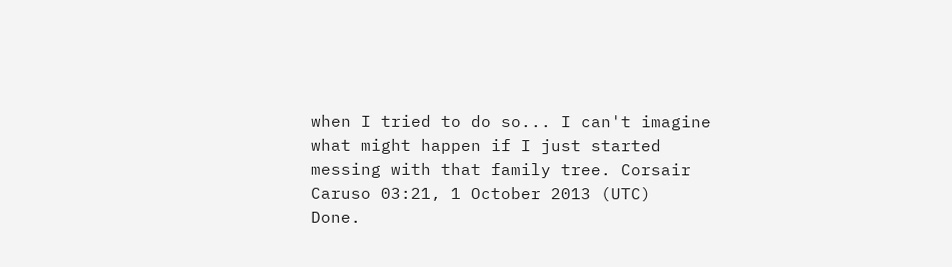when I tried to do so... I can't imagine what might happen if I just started messing with that family tree. Corsair Caruso 03:21, 1 October 2013 (UTC)
Done.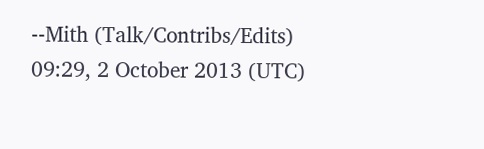--Mith (Talk/Contribs/Edits) 09:29, 2 October 2013 (UTC)